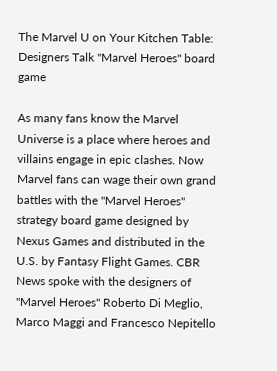The Marvel U on Your Kitchen Table: Designers Talk "Marvel Heroes" board game

As many fans know the Marvel Universe is a place where heroes and villains engage in epic clashes. Now Marvel fans can wage their own grand battles with the "Marvel Heroes" strategy board game designed by Nexus Games and distributed in the U.S. by Fantasy Flight Games. CBR News spoke with the designers of "Marvel Heroes" Roberto Di Meglio, Marco Maggi and Francesco Nepitello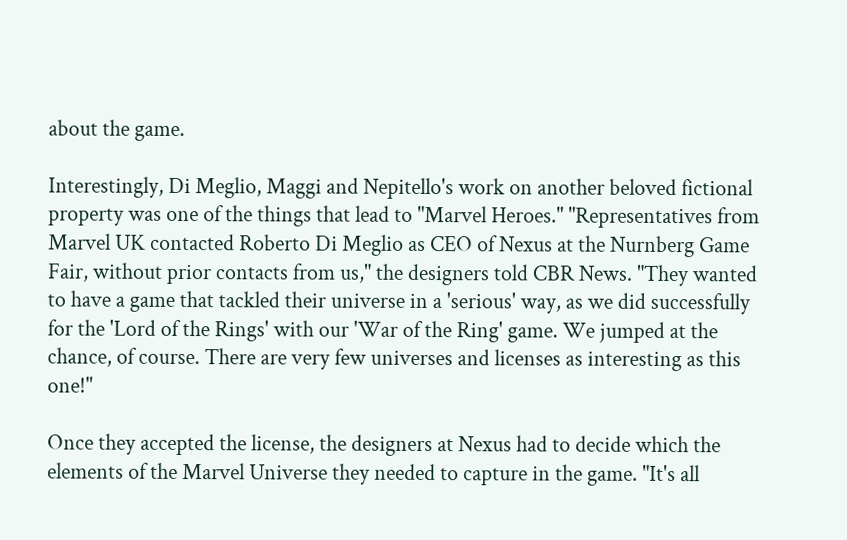about the game.

Interestingly, Di Meglio, Maggi and Nepitello's work on another beloved fictional property was one of the things that lead to "Marvel Heroes." "Representatives from Marvel UK contacted Roberto Di Meglio as CEO of Nexus at the Nurnberg Game Fair, without prior contacts from us," the designers told CBR News. "They wanted to have a game that tackled their universe in a 'serious' way, as we did successfully for the 'Lord of the Rings' with our 'War of the Ring' game. We jumped at the chance, of course. There are very few universes and licenses as interesting as this one!"

Once they accepted the license, the designers at Nexus had to decide which the elements of the Marvel Universe they needed to capture in the game. "It's all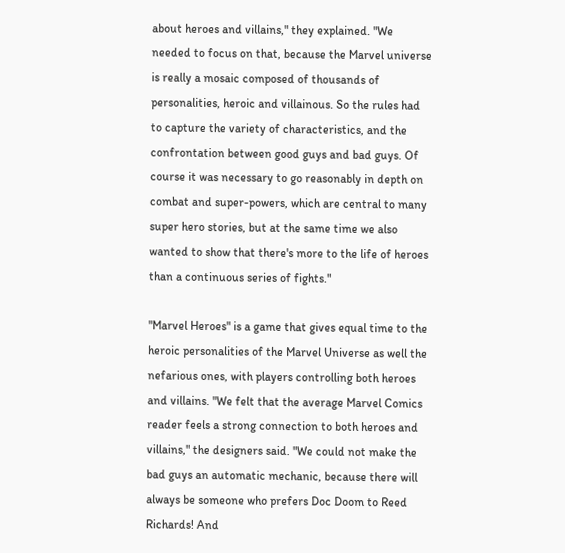about heroes and villains," they explained. "We needed to focus on that, because the Marvel universe is really a mosaic composed of thousands of personalities, heroic and villainous. So the rules had to capture the variety of characteristics, and the confrontation between good guys and bad guys. Of course it was necessary to go reasonably in depth on combat and super-powers, which are central to many super hero stories, but at the same time we also wanted to show that there's more to the life of heroes than a continuous series of fights."

"Marvel Heroes" is a game that gives equal time to the heroic personalities of the Marvel Universe as well the nefarious ones, with players controlling both heroes and villains. "We felt that the average Marvel Comics reader feels a strong connection to both heroes and villains," the designers said. "We could not make the bad guys an automatic mechanic, because there will always be someone who prefers Doc Doom to Reed Richards! And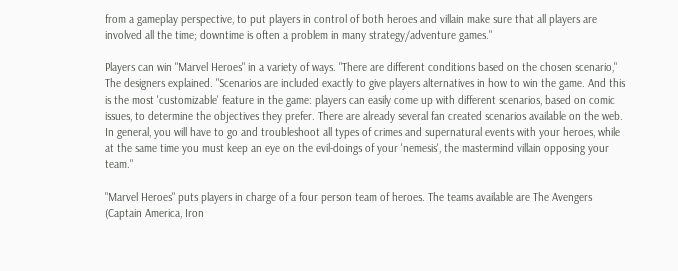from a gameplay perspective, to put players in control of both heroes and villain make sure that all players are involved all the time; downtime is often a problem in many strategy/adventure games."

Players can win "Marvel Heroes" in a variety of ways. "There are different conditions based on the chosen scenario," The designers explained. "Scenarios are included exactly to give players alternatives in how to win the game. And this is the most 'customizable' feature in the game: players can easily come up with different scenarios, based on comic issues, to determine the objectives they prefer. There are already several fan created scenarios available on the web. In general, you will have to go and troubleshoot all types of crimes and supernatural events with your heroes, while at the same time you must keep an eye on the evil-doings of your 'nemesis', the mastermind villain opposing your team."

"Marvel Heroes" puts players in charge of a four person team of heroes. The teams available are The Avengers (Captain America, Iron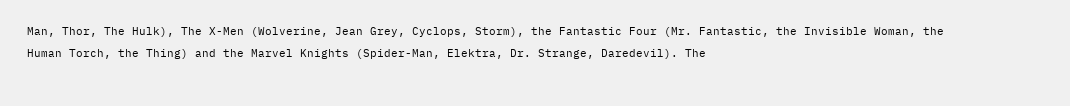Man, Thor, The Hulk), The X-Men (Wolverine, Jean Grey, Cyclops, Storm), the Fantastic Four (Mr. Fantastic, the Invisible Woman, the Human Torch, the Thing) and the Marvel Knights (Spider-Man, Elektra, Dr. Strange, Daredevil). The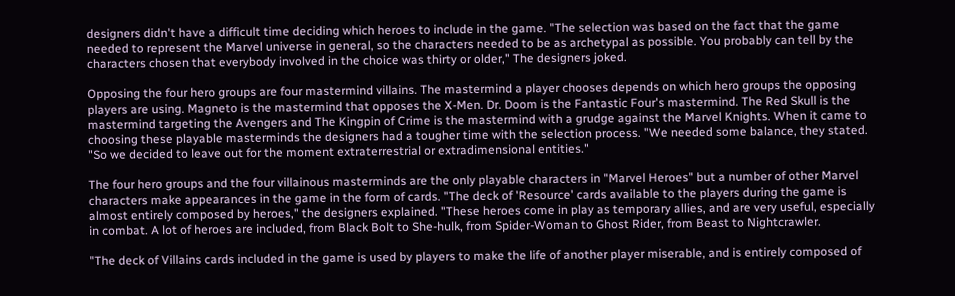designers didn't have a difficult time deciding which heroes to include in the game. "The selection was based on the fact that the game needed to represent the Marvel universe in general, so the characters needed to be as archetypal as possible. You probably can tell by the characters chosen that everybody involved in the choice was thirty or older," The designers joked.

Opposing the four hero groups are four mastermind villains. The mastermind a player chooses depends on which hero groups the opposing players are using. Magneto is the mastermind that opposes the X-Men. Dr. Doom is the Fantastic Four's mastermind. The Red Skull is the mastermind targeting the Avengers and The Kingpin of Crime is the mastermind with a grudge against the Marvel Knights. When it came to choosing these playable masterminds the designers had a tougher time with the selection process. "We needed some balance, they stated. "So we decided to leave out for the moment extraterrestrial or extradimensional entities."

The four hero groups and the four villainous masterminds are the only playable characters in "Marvel Heroes" but a number of other Marvel characters make appearances in the game in the form of cards. "The deck of 'Resource' cards available to the players during the game is almost entirely composed by heroes," the designers explained. "These heroes come in play as temporary allies, and are very useful, especially in combat. A lot of heroes are included, from Black Bolt to She-hulk, from Spider-Woman to Ghost Rider, from Beast to Nightcrawler.

"The deck of Villains cards included in the game is used by players to make the life of another player miserable, and is entirely composed of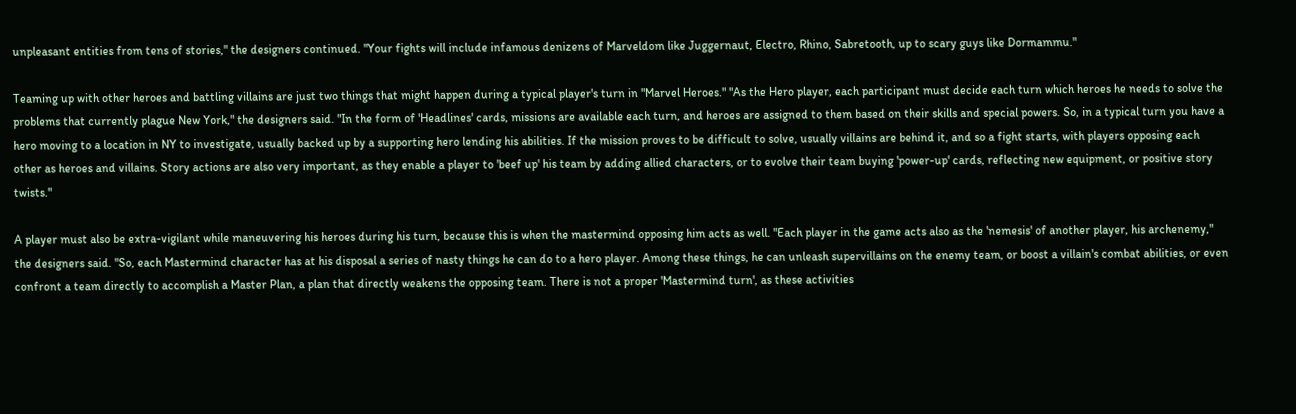unpleasant entities from tens of stories," the designers continued. "Your fights will include infamous denizens of Marveldom like Juggernaut, Electro, Rhino, Sabretooth, up to scary guys like Dormammu."

Teaming up with other heroes and battling villains are just two things that might happen during a typical player's turn in "Marvel Heroes." "As the Hero player, each participant must decide each turn which heroes he needs to solve the problems that currently plague New York," the designers said. "In the form of 'Headlines' cards, missions are available each turn, and heroes are assigned to them based on their skills and special powers. So, in a typical turn you have a hero moving to a location in NY to investigate, usually backed up by a supporting hero lending his abilities. If the mission proves to be difficult to solve, usually villains are behind it, and so a fight starts, with players opposing each other as heroes and villains. Story actions are also very important, as they enable a player to 'beef up' his team by adding allied characters, or to evolve their team buying 'power-up' cards, reflecting new equipment, or positive story twists."

A player must also be extra-vigilant while maneuvering his heroes during his turn, because this is when the mastermind opposing him acts as well. "Each player in the game acts also as the 'nemesis' of another player, his archenemy," the designers said. "So, each Mastermind character has at his disposal a series of nasty things he can do to a hero player. Among these things, he can unleash supervillains on the enemy team, or boost a villain's combat abilities, or even confront a team directly to accomplish a Master Plan, a plan that directly weakens the opposing team. There is not a proper 'Mastermind turn', as these activities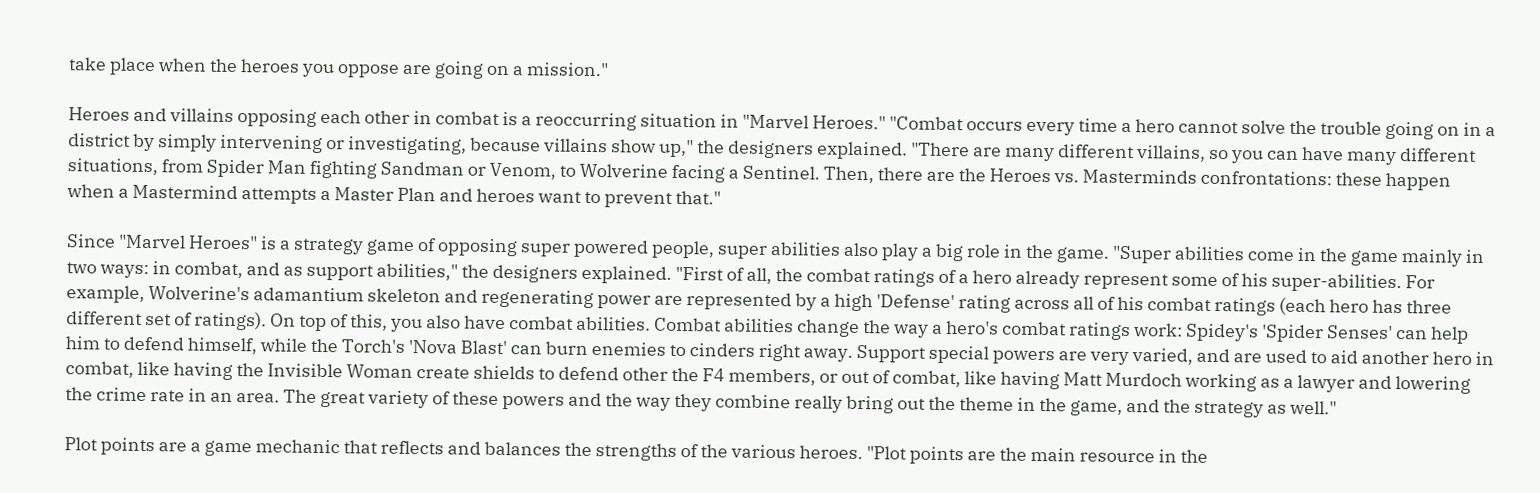take place when the heroes you oppose are going on a mission."

Heroes and villains opposing each other in combat is a reoccurring situation in "Marvel Heroes." "Combat occurs every time a hero cannot solve the trouble going on in a district by simply intervening or investigating, because villains show up," the designers explained. "There are many different villains, so you can have many different situations, from Spider Man fighting Sandman or Venom, to Wolverine facing a Sentinel. Then, there are the Heroes vs. Masterminds confrontations: these happen when a Mastermind attempts a Master Plan and heroes want to prevent that."

Since "Marvel Heroes" is a strategy game of opposing super powered people, super abilities also play a big role in the game. "Super abilities come in the game mainly in two ways: in combat, and as support abilities," the designers explained. "First of all, the combat ratings of a hero already represent some of his super-abilities. For example, Wolverine's adamantium skeleton and regenerating power are represented by a high 'Defense' rating across all of his combat ratings (each hero has three different set of ratings). On top of this, you also have combat abilities. Combat abilities change the way a hero's combat ratings work: Spidey's 'Spider Senses' can help him to defend himself, while the Torch's 'Nova Blast' can burn enemies to cinders right away. Support special powers are very varied, and are used to aid another hero in combat, like having the Invisible Woman create shields to defend other the F4 members, or out of combat, like having Matt Murdoch working as a lawyer and lowering the crime rate in an area. The great variety of these powers and the way they combine really bring out the theme in the game, and the strategy as well."

Plot points are a game mechanic that reflects and balances the strengths of the various heroes. "Plot points are the main resource in the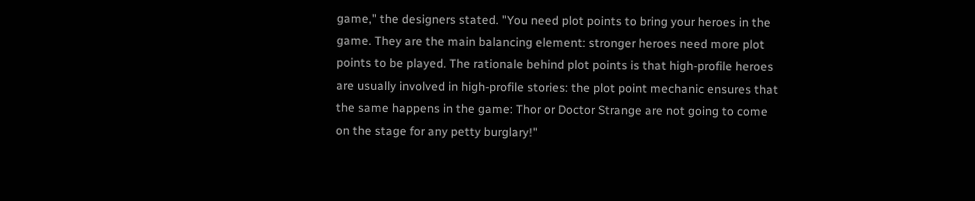game," the designers stated. "You need plot points to bring your heroes in the game. They are the main balancing element: stronger heroes need more plot points to be played. The rationale behind plot points is that high-profile heroes are usually involved in high-profile stories: the plot point mechanic ensures that the same happens in the game: Thor or Doctor Strange are not going to come on the stage for any petty burglary!"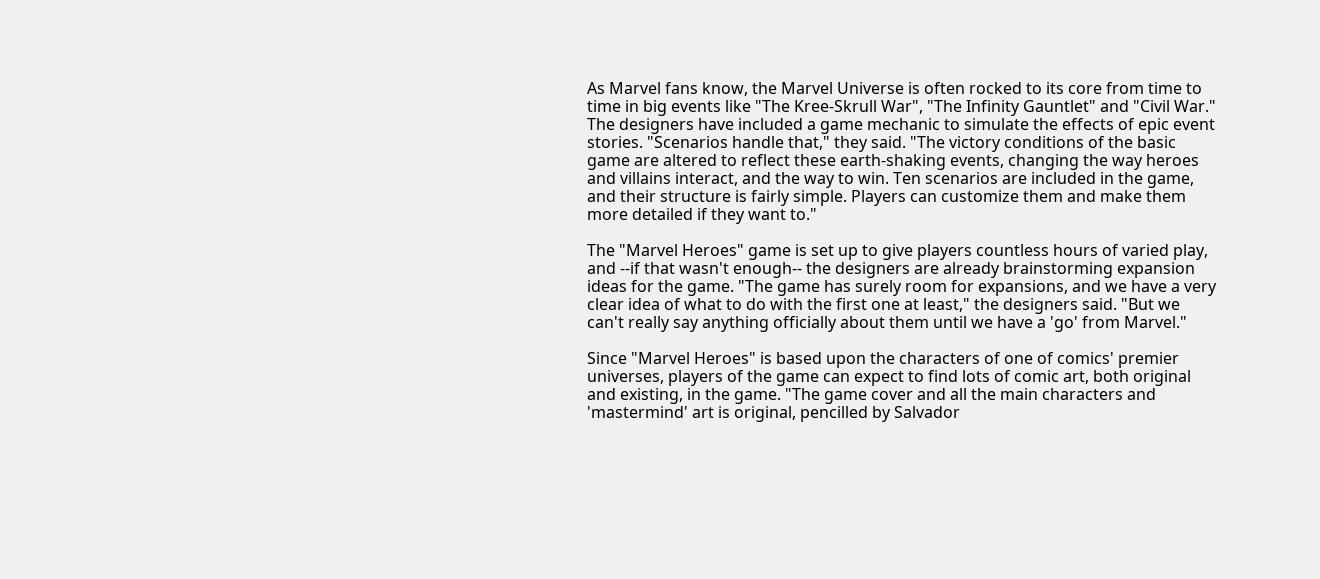As Marvel fans know, the Marvel Universe is often rocked to its core from time to time in big events like "The Kree-Skrull War", "The Infinity Gauntlet" and "Civil War." The designers have included a game mechanic to simulate the effects of epic event stories. "Scenarios handle that," they said. "The victory conditions of the basic game are altered to reflect these earth-shaking events, changing the way heroes and villains interact, and the way to win. Ten scenarios are included in the game, and their structure is fairly simple. Players can customize them and make them more detailed if they want to."

The "Marvel Heroes" game is set up to give players countless hours of varied play, and --if that wasn't enough-- the designers are already brainstorming expansion ideas for the game. "The game has surely room for expansions, and we have a very clear idea of what to do with the first one at least," the designers said. "But we can't really say anything officially about them until we have a 'go' from Marvel."

Since "Marvel Heroes" is based upon the characters of one of comics' premier universes, players of the game can expect to find lots of comic art, both original and existing, in the game. "The game cover and all the main characters and 'mastermind' art is original, pencilled by Salvador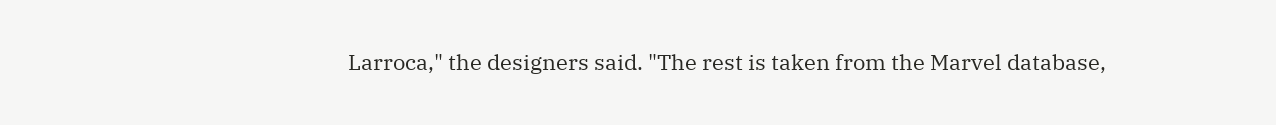Larroca," the designers said. "The rest is taken from the Marvel database,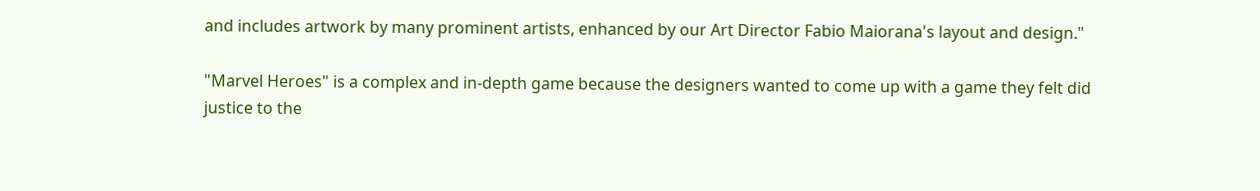and includes artwork by many prominent artists, enhanced by our Art Director Fabio Maiorana's layout and design."

"Marvel Heroes" is a complex and in-depth game because the designers wanted to come up with a game they felt did justice to the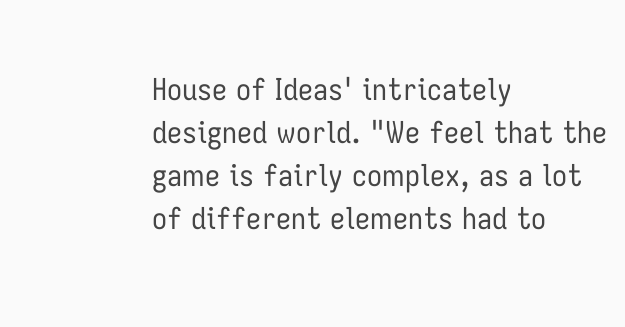House of Ideas' intricately designed world. "We feel that the game is fairly complex, as a lot of different elements had to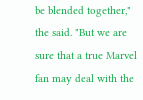be blended together," the said. "But we are sure that a true Marvel fan may deal with the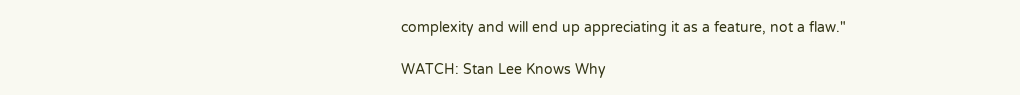complexity and will end up appreciating it as a feature, not a flaw."

WATCH: Stan Lee Knows Why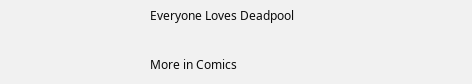Everyone Loves Deadpool

More in Comics